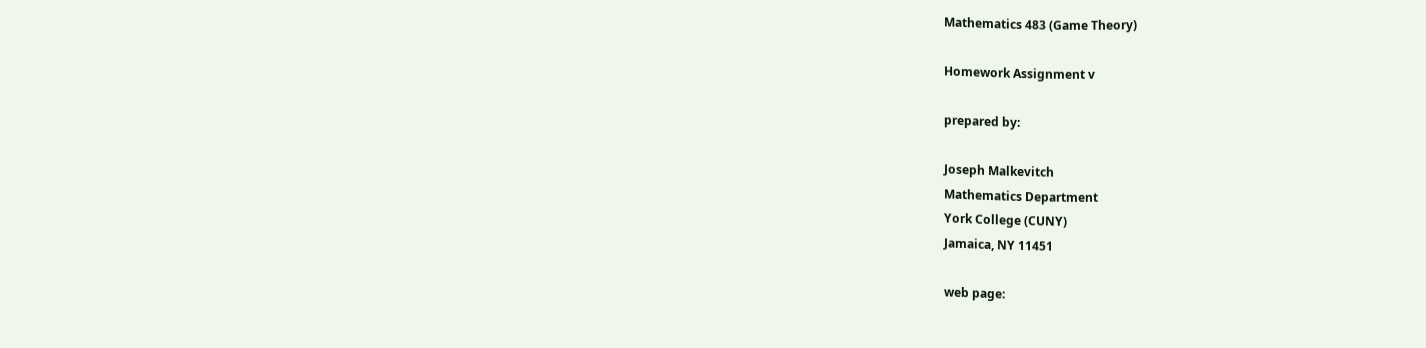Mathematics 483 (Game Theory)

Homework Assignment v

prepared by:

Joseph Malkevitch
Mathematics Department
York College (CUNY)
Jamaica, NY 11451

web page: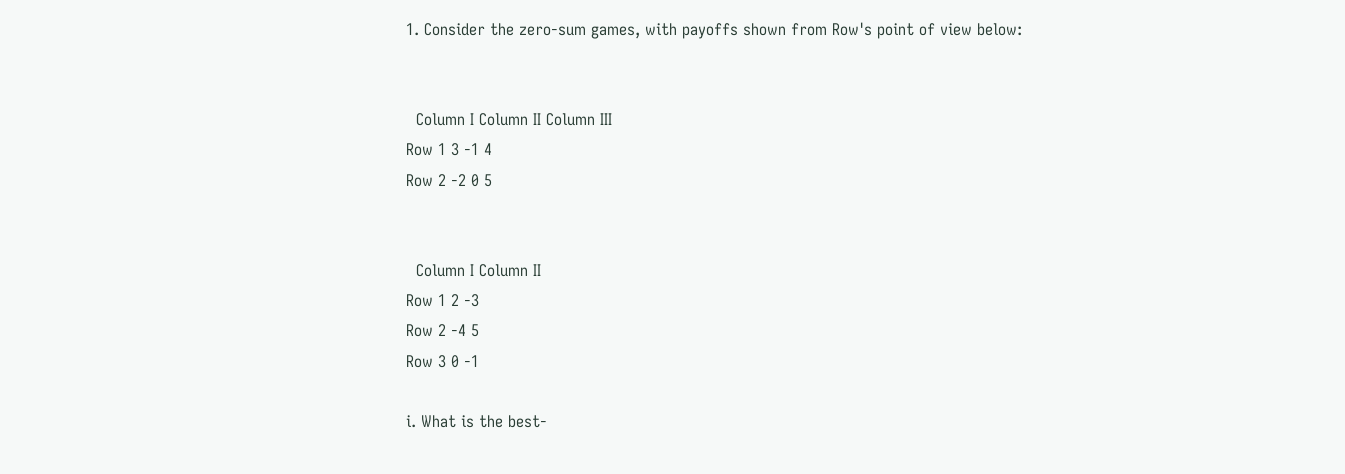1. Consider the zero-sum games, with payoffs shown from Row's point of view below:


  Column I Column II Column III
Row 1 3 -1 4
Row 2 -2 0 5


  Column I Column II
Row 1 2 -3
Row 2 -4 5
Row 3 0 -1

i. What is the best-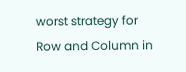worst strategy for Row and Column in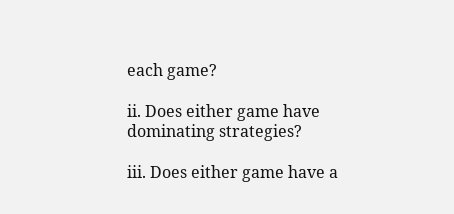each game?

ii. Does either game have dominating strategies?

iii. Does either game have a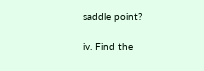saddle point?

iv. Find the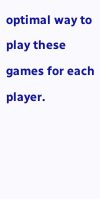optimal way to play these games for each player.